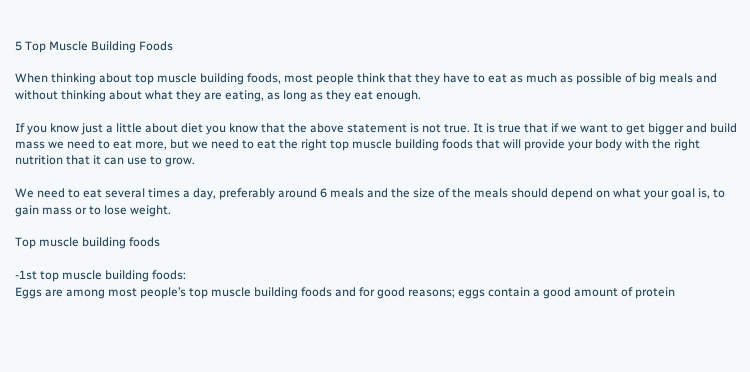5 Top Muscle Building Foods

When thinking about top muscle building foods, most people think that they have to eat as much as possible of big meals and without thinking about what they are eating, as long as they eat enough.

If you know just a little about diet you know that the above statement is not true. It is true that if we want to get bigger and build mass we need to eat more, but we need to eat the right top muscle building foods that will provide your body with the right nutrition that it can use to grow.

We need to eat several times a day, preferably around 6 meals and the size of the meals should depend on what your goal is, to gain mass or to lose weight.

Top muscle building foods

-1st top muscle building foods:
Eggs are among most people’s top muscle building foods and for good reasons; eggs contain a good amount of protein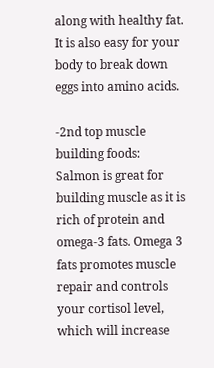along with healthy fat. It is also easy for your body to break down eggs into amino acids.

-2nd top muscle building foods:
Salmon is great for building muscle as it is rich of protein and omega-3 fats. Omega 3 fats promotes muscle repair and controls your cortisol level, which will increase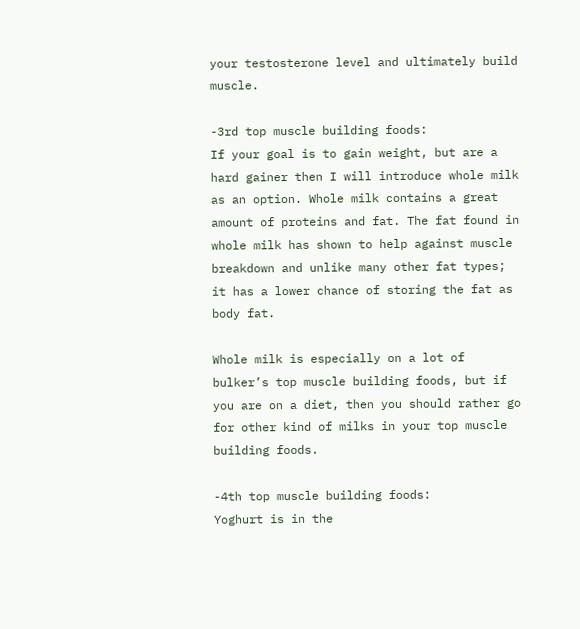your testosterone level and ultimately build muscle.

-3rd top muscle building foods:
If your goal is to gain weight, but are a hard gainer then I will introduce whole milk as an option. Whole milk contains a great amount of proteins and fat. The fat found in whole milk has shown to help against muscle breakdown and unlike many other fat types; it has a lower chance of storing the fat as body fat.

Whole milk is especially on a lot of bulker’s top muscle building foods, but if you are on a diet, then you should rather go for other kind of milks in your top muscle building foods.

-4th top muscle building foods:
Yoghurt is in the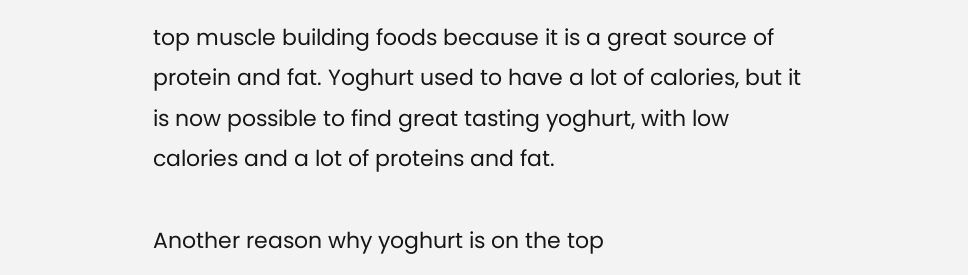top muscle building foods because it is a great source of protein and fat. Yoghurt used to have a lot of calories, but it is now possible to find great tasting yoghurt, with low calories and a lot of proteins and fat.

Another reason why yoghurt is on the top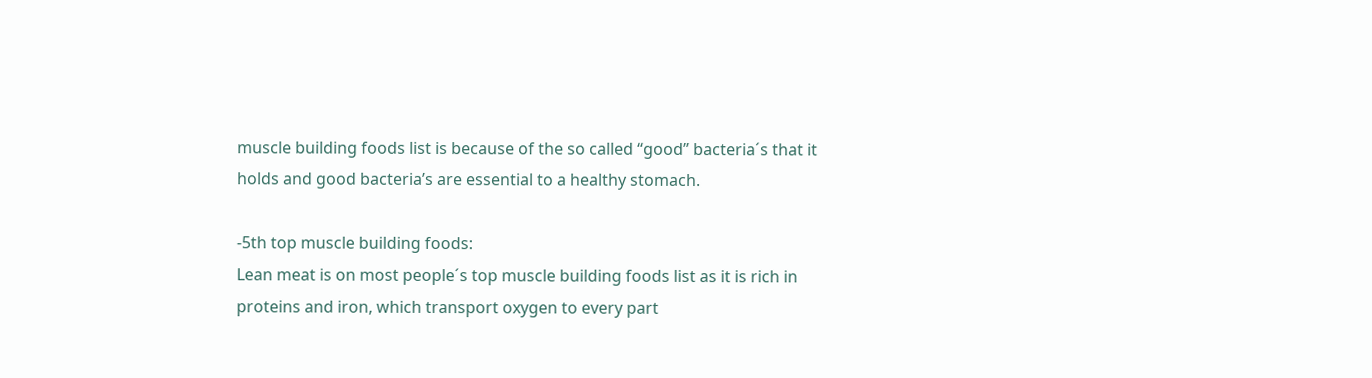muscle building foods list is because of the so called “good” bacteria´s that it holds and good bacteria’s are essential to a healthy stomach.

-5th top muscle building foods:
Lean meat is on most people´s top muscle building foods list as it is rich in proteins and iron, which transport oxygen to every part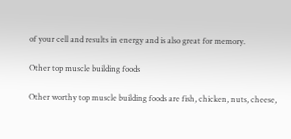of your cell and results in energy and is also great for memory.

Other top muscle building foods

Other worthy top muscle building foods are fish, chicken, nuts, cheese,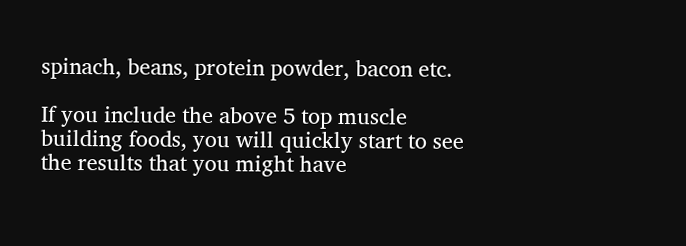spinach, beans, protein powder, bacon etc.

If you include the above 5 top muscle building foods, you will quickly start to see the results that you might have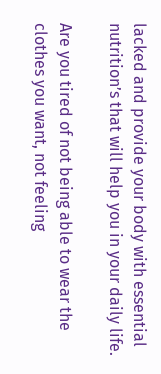lacked and provide your body with essential nutrition’s that will help you in your daily life.

Are you tired of not being able to wear the clothes you want, not feeling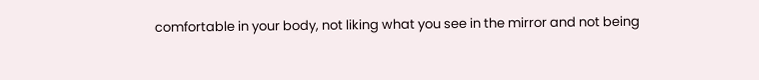comfortable in your body, not liking what you see in the mirror and not being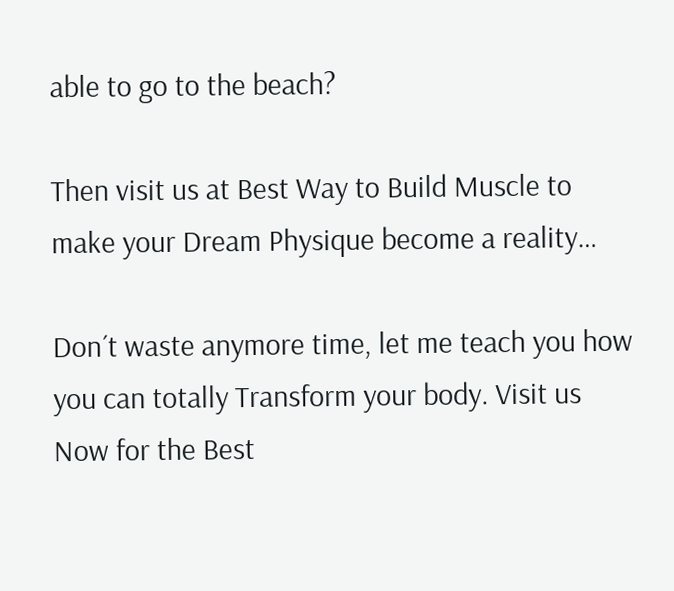able to go to the beach?

Then visit us at Best Way to Build Muscle to make your Dream Physique become a reality…

Don´t waste anymore time, let me teach you how you can totally Transform your body. Visit us Now for the Best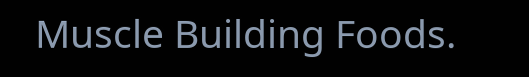Muscle Building Foods.